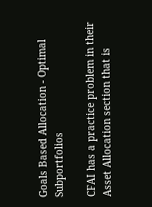Goals Based Allocation - Optimal Subportfolios

CFAI has a practice problem in their Asset Allocation section that is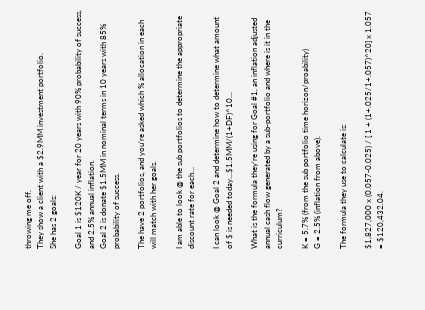throwing me off.
They show a client with a $2.9MM investment portfolio.
She has 2 goals:

Goal 1 is $120K / year for 20 years with 90% probability of success, and 2.5% annual inflation.
Goal 2 is donate $1.5MM in nominal terms in 10 years with 85% probability of success.

The have 2 portfolios, and you’re asked which % allocation in each will match with her goals.

I am able to look @ the sub portfolios to determine the appropriate discount rate for each…

I can look @ Goal 2 and determine how to determine what amount of $ is needed today…$1.5MM/(1+DF)^10…

What is the formula they’re using for Goal #1, an inflation adjusted annual cash flow generated by a sub-portfolio and where is it in the curriculum?

K = 5.7% (from the sub portfolio time horizon/proability)
G = 2.5% (inflation from above).

The formula they use to calculate is:

$1,827,000 x (0.057-0.025) / [ 1 + (1+.025/1+.057)^20] x 1.057 = $120,432.04.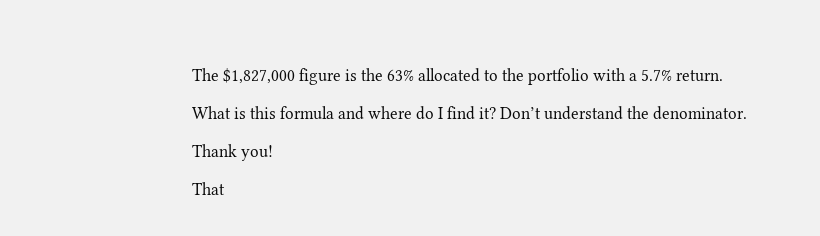The $1,827,000 figure is the 63% allocated to the portfolio with a 5.7% return.

What is this formula and where do I find it? Don’t understand the denominator.

Thank you!

That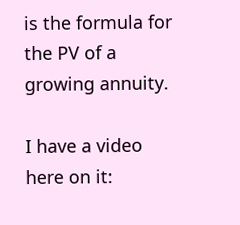is the formula for the PV of a growing annuity.

I have a video here on it: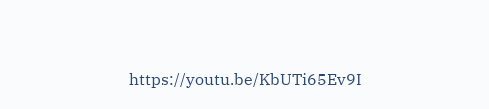https://youtu.be/KbUTi65Ev9I